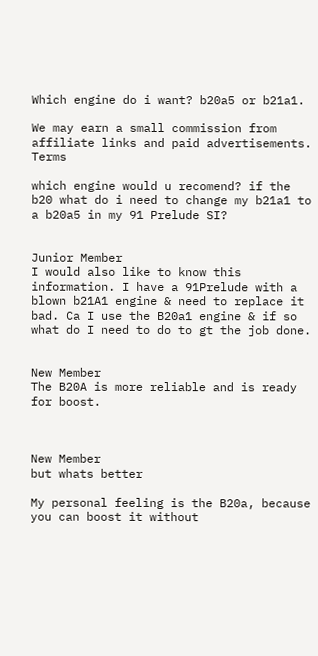Which engine do i want? b20a5 or b21a1.

We may earn a small commission from affiliate links and paid advertisements. Terms

which engine would u recomend? if the b20 what do i need to change my b21a1 to a b20a5 in my 91 Prelude SI?


Junior Member
I would also like to know this information. I have a 91Prelude with a blown b21A1 engine & need to replace it bad. Ca I use the B20a1 engine & if so what do I need to do to gt the job done.


New Member
The B20A is more reliable and is ready for boost.



New Member
but whats better

My personal feeling is the B20a, because you can boost it without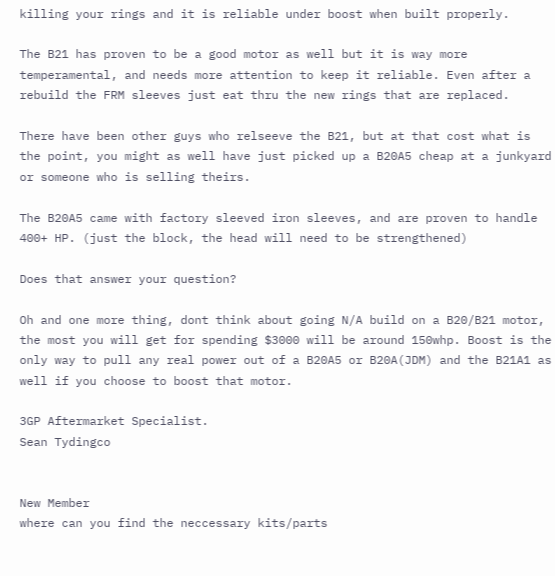killing your rings and it is reliable under boost when built properly.

The B21 has proven to be a good motor as well but it is way more temperamental, and needs more attention to keep it reliable. Even after a rebuild the FRM sleeves just eat thru the new rings that are replaced.

There have been other guys who relseeve the B21, but at that cost what is the point, you might as well have just picked up a B20A5 cheap at a junkyard or someone who is selling theirs.

The B20A5 came with factory sleeved iron sleeves, and are proven to handle 400+ HP. (just the block, the head will need to be strengthened)

Does that answer your question?

Oh and one more thing, dont think about going N/A build on a B20/B21 motor, the most you will get for spending $3000 will be around 150whp. Boost is the only way to pull any real power out of a B20A5 or B20A(JDM) and the B21A1 as well if you choose to boost that motor.

3GP Aftermarket Specialist.
Sean Tydingco


New Member
where can you find the neccessary kits/parts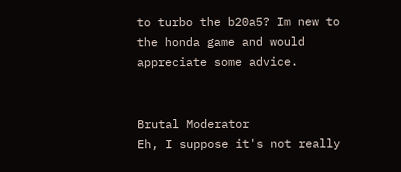to turbo the b20a5? Im new to the honda game and would appreciate some advice.


Brutal Moderator
Eh, I suppose it's not really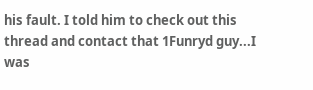his fault. I told him to check out this thread and contact that 1Funryd guy...I was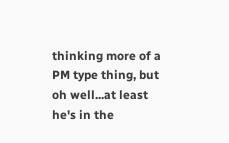thinking more of a PM type thing, but oh well...at least he's in the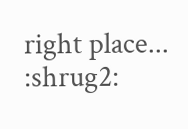right place... :shrug2: